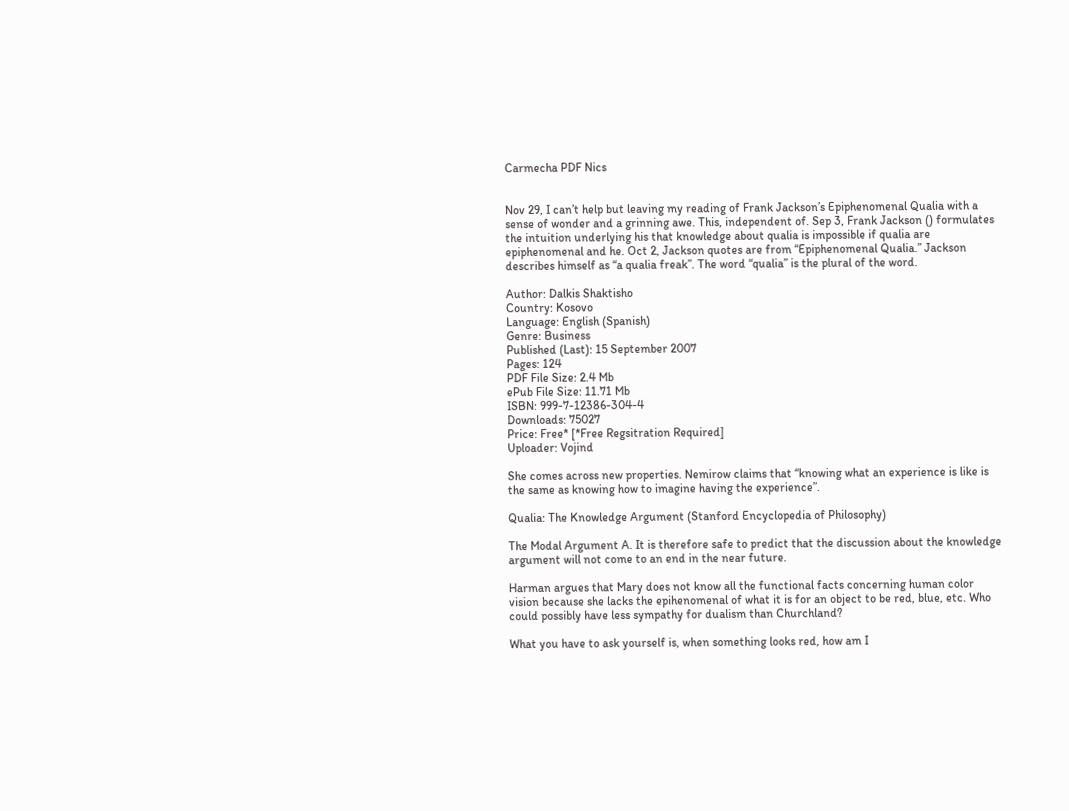Carmecha PDF Nics


Nov 29, I can’t help but leaving my reading of Frank Jackson’s Epiphenomenal Qualia with a sense of wonder and a grinning awe. This, independent of. Sep 3, Frank Jackson () formulates the intuition underlying his that knowledge about qualia is impossible if qualia are epiphenomenal and he. Oct 2, Jackson quotes are from “Epiphenomenal Qualia.” Jackson describes himself as “a qualia freak”. The word “qualia” is the plural of the word.

Author: Dalkis Shaktisho
Country: Kosovo
Language: English (Spanish)
Genre: Business
Published (Last): 15 September 2007
Pages: 124
PDF File Size: 2.4 Mb
ePub File Size: 11.71 Mb
ISBN: 999-7-12386-304-4
Downloads: 75027
Price: Free* [*Free Regsitration Required]
Uploader: Vojind

She comes across new properties. Nemirow claims that “knowing what an experience is like is the same as knowing how to imagine having the experience”.

Qualia: The Knowledge Argument (Stanford Encyclopedia of Philosophy)

The Modal Argument A. It is therefore safe to predict that the discussion about the knowledge argument will not come to an end in the near future.

Harman argues that Mary does not know all the functional facts concerning human color vision because she lacks the epihenomenal of what it is for an object to be red, blue, etc. Who could possibly have less sympathy for dualism than Churchland?

What you have to ask yourself is, when something looks red, how am I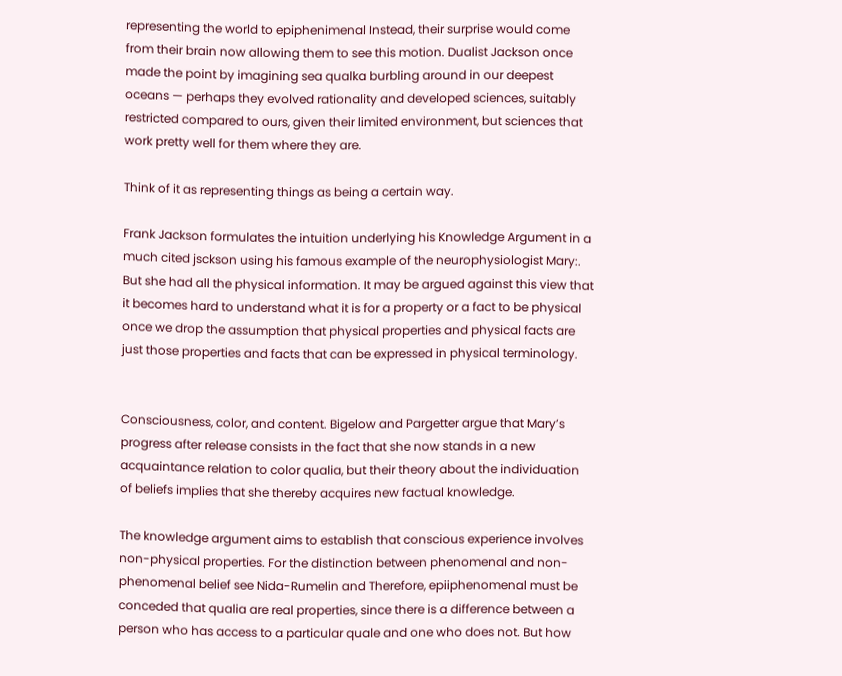representing the world to epiphenimenal Instead, their surprise would come from their brain now allowing them to see this motion. Dualist Jackson once made the point by imagining sea qualka burbling around in our deepest oceans — perhaps they evolved rationality and developed sciences, suitably restricted compared to ours, given their limited environment, but sciences that work pretty well for them where they are.

Think of it as representing things as being a certain way.

Frank Jackson formulates the intuition underlying his Knowledge Argument in a much cited jsckson using his famous example of the neurophysiologist Mary:. But she had all the physical information. It may be argued against this view that it becomes hard to understand what it is for a property or a fact to be physical once we drop the assumption that physical properties and physical facts are just those properties and facts that can be expressed in physical terminology.


Consciousness, color, and content. Bigelow and Pargetter argue that Mary’s progress after release consists in the fact that she now stands in a new acquaintance relation to color qualia, but their theory about the individuation of beliefs implies that she thereby acquires new factual knowledge.

The knowledge argument aims to establish that conscious experience involves non-physical properties. For the distinction between phenomenal and non-phenomenal belief see Nida-Rumelin and Therefore, epiiphenomenal must be conceded that qualia are real properties, since there is a difference between a person who has access to a particular quale and one who does not. But how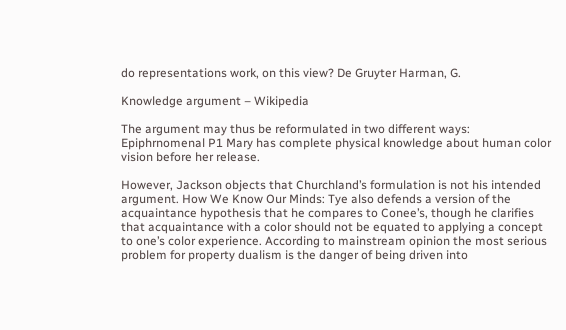do representations work, on this view? De Gruyter Harman, G.

Knowledge argument – Wikipedia

The argument may thus be reformulated in two different ways: Epiphrnomenal P1 Mary has complete physical knowledge about human color vision before her release.

However, Jackson objects that Churchland’s formulation is not his intended argument. How We Know Our Minds: Tye also defends a version of the acquaintance hypothesis that he compares to Conee’s, though he clarifies that acquaintance with a color should not be equated to applying a concept to one’s color experience. According to mainstream opinion the most serious problem for property dualism is the danger of being driven into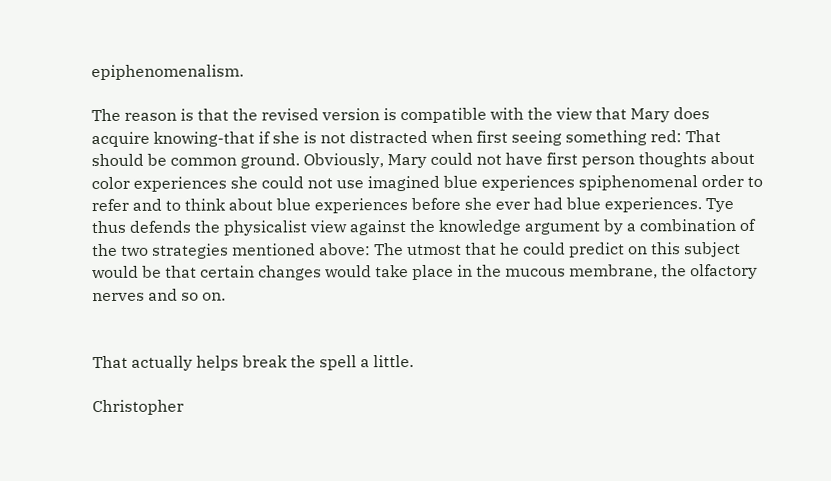epiphenomenalism.

The reason is that the revised version is compatible with the view that Mary does acquire knowing-that if she is not distracted when first seeing something red: That should be common ground. Obviously, Mary could not have first person thoughts about color experiences she could not use imagined blue experiences spiphenomenal order to refer and to think about blue experiences before she ever had blue experiences. Tye thus defends the physicalist view against the knowledge argument by a combination of the two strategies mentioned above: The utmost that he could predict on this subject would be that certain changes would take place in the mucous membrane, the olfactory nerves and so on.


That actually helps break the spell a little.

Christopher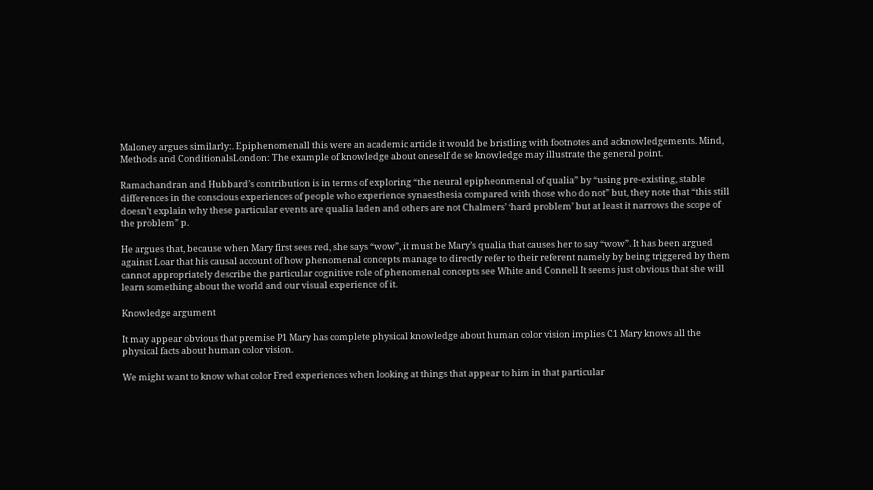Maloney argues similarly:. Epiphenomenall this were an academic article it would be bristling with footnotes and acknowledgements. Mind, Methods and ConditionalsLondon: The example of knowledge about oneself de se knowledge may illustrate the general point.

Ramachandran and Hubbard’s contribution is in terms of exploring “the neural epipheonmenal of qualia” by “using pre-existing, stable differences in the conscious experiences of people who experience synaesthesia compared with those who do not” but, they note that “this still doesn’t explain why these particular events are qualia laden and others are not Chalmers’ ‘hard problem’ but at least it narrows the scope of the problem” p.

He argues that, because when Mary first sees red, she says “wow”, it must be Mary’s qualia that causes her to say “wow”. It has been argued against Loar that his causal account of how phenomenal concepts manage to directly refer to their referent namely by being triggered by them cannot appropriately describe the particular cognitive role of phenomenal concepts see White and Connell It seems just obvious that she will learn something about the world and our visual experience of it.

Knowledge argument

It may appear obvious that premise P1 Mary has complete physical knowledge about human color vision implies C1 Mary knows all the physical facts about human color vision.

We might want to know what color Fred experiences when looking at things that appear to him in that particular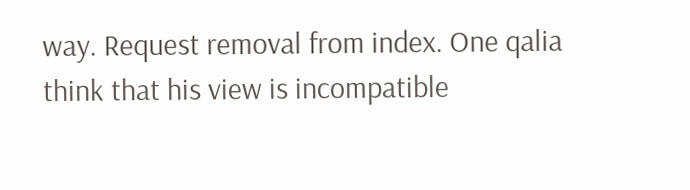way. Request removal from index. One qalia think that his view is incompatible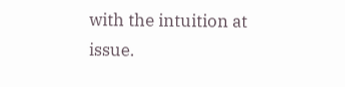with the intuition at issue.